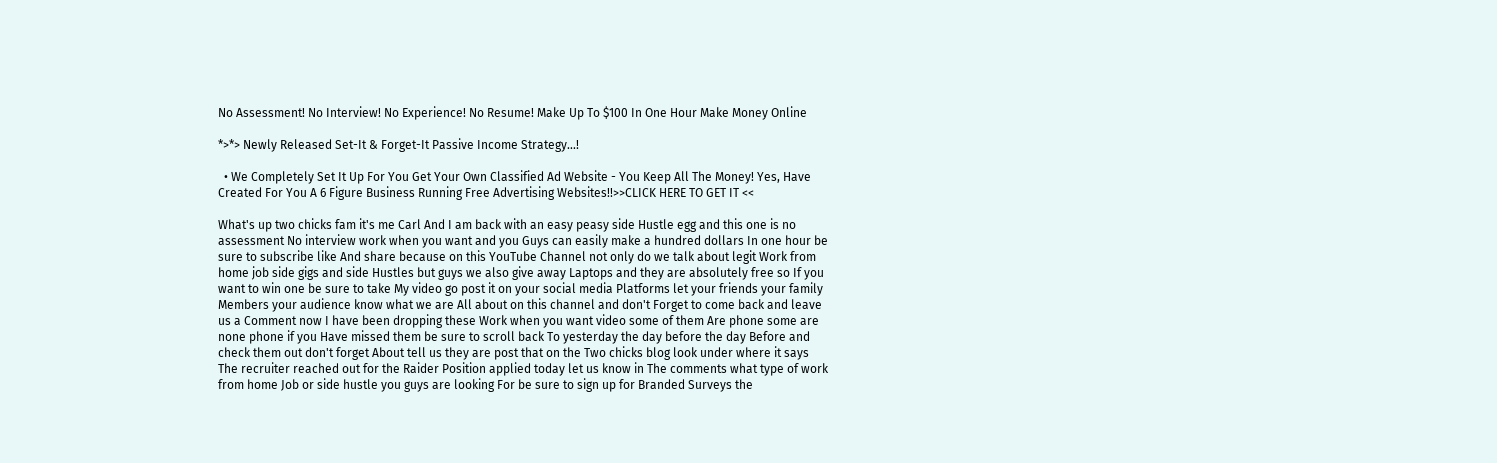No Assessment! No Interview! No Experience! No Resume! Make Up To $100 In One Hour Make Money Online

*>*> Newly Released Set-It & Forget-It Passive Income Strategy...!

  • We Completely Set It Up For You Get Your Own Classified Ad Website - You Keep All The Money! Yes, Have Created For You A 6 Figure Business Running Free Advertising Websites!!>>CLICK HERE TO GET IT <<

What's up two chicks fam it's me Carl And I am back with an easy peasy side Hustle egg and this one is no assessment No interview work when you want and you Guys can easily make a hundred dollars In one hour be sure to subscribe like And share because on this YouTube Channel not only do we talk about legit Work from home job side gigs and side Hustles but guys we also give away Laptops and they are absolutely free so If you want to win one be sure to take My video go post it on your social media Platforms let your friends your family Members your audience know what we are All about on this channel and don't Forget to come back and leave us a Comment now I have been dropping these Work when you want video some of them Are phone some are none phone if you Have missed them be sure to scroll back To yesterday the day before the day Before and check them out don't forget About tell us they are post that on the Two chicks blog look under where it says The recruiter reached out for the Raider Position applied today let us know in The comments what type of work from home Job or side hustle you guys are looking For be sure to sign up for Branded Surveys the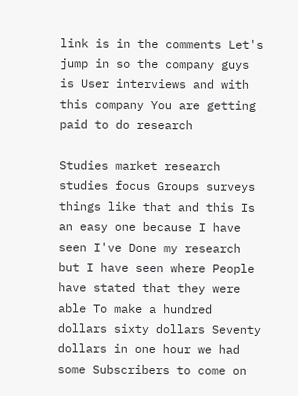link is in the comments Let's jump in so the company guys is User interviews and with this company You are getting paid to do research

Studies market research studies focus Groups surveys things like that and this Is an easy one because I have seen I've Done my research but I have seen where People have stated that they were able To make a hundred dollars sixty dollars Seventy dollars in one hour we had some Subscribers to come on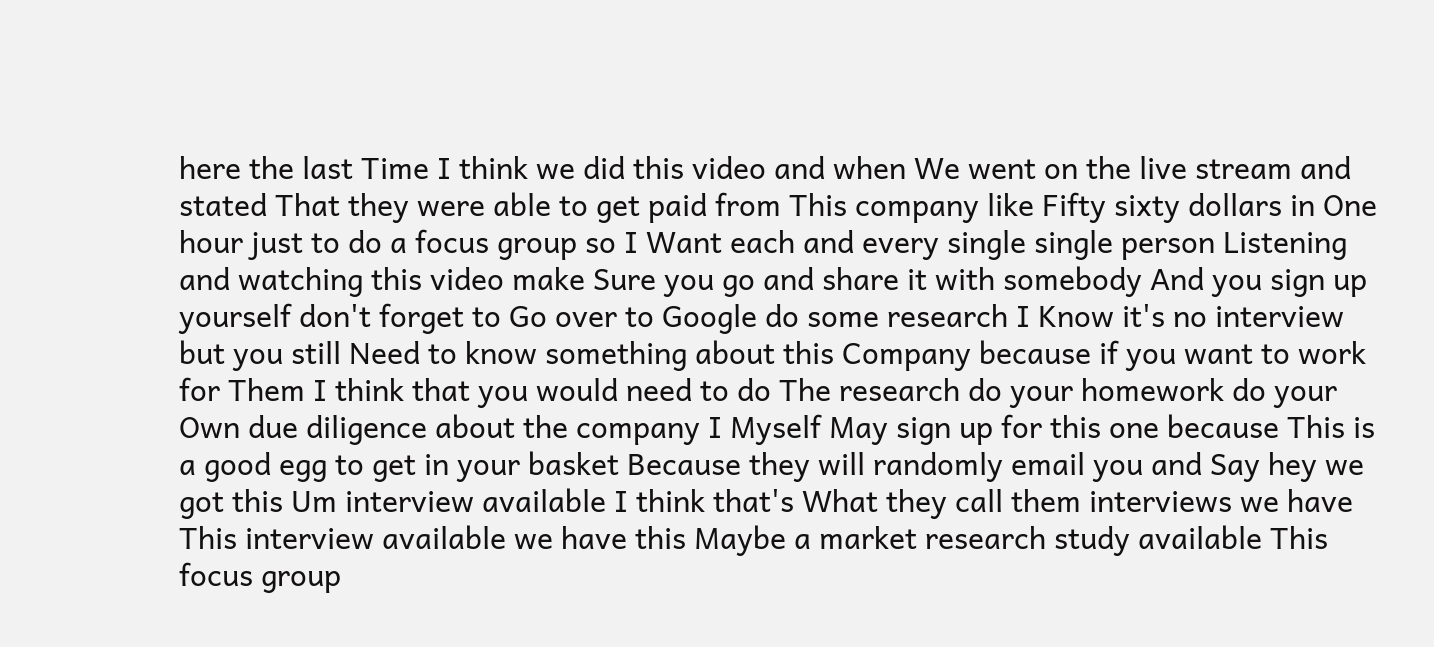here the last Time I think we did this video and when We went on the live stream and stated That they were able to get paid from This company like Fifty sixty dollars in One hour just to do a focus group so I Want each and every single single person Listening and watching this video make Sure you go and share it with somebody And you sign up yourself don't forget to Go over to Google do some research I Know it's no interview but you still Need to know something about this Company because if you want to work for Them I think that you would need to do The research do your homework do your Own due diligence about the company I Myself May sign up for this one because This is a good egg to get in your basket Because they will randomly email you and Say hey we got this Um interview available I think that's What they call them interviews we have This interview available we have this Maybe a market research study available This focus group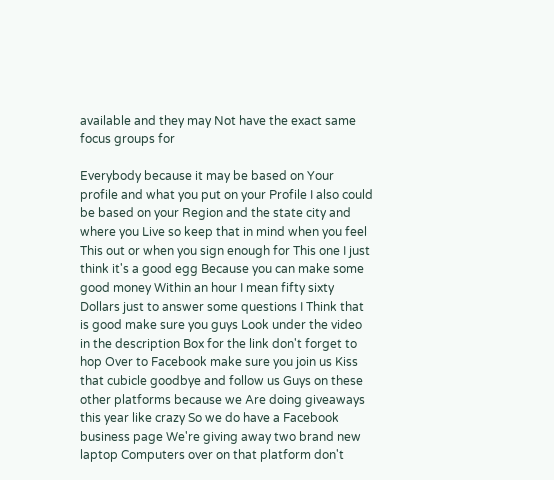available and they may Not have the exact same focus groups for

Everybody because it may be based on Your profile and what you put on your Profile I also could be based on your Region and the state city and where you Live so keep that in mind when you feel This out or when you sign enough for This one I just think it's a good egg Because you can make some good money Within an hour I mean fifty sixty Dollars just to answer some questions I Think that is good make sure you guys Look under the video in the description Box for the link don't forget to hop Over to Facebook make sure you join us Kiss that cubicle goodbye and follow us Guys on these other platforms because we Are doing giveaways this year like crazy So we do have a Facebook business page We're giving away two brand new laptop Computers over on that platform don't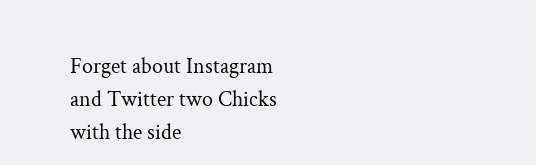Forget about Instagram and Twitter two Chicks with the side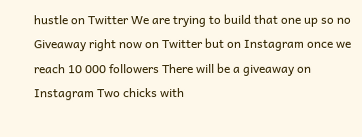hustle on Twitter We are trying to build that one up so no Giveaway right now on Twitter but on Instagram once we reach 10 000 followers There will be a giveaway on Instagram Two chicks with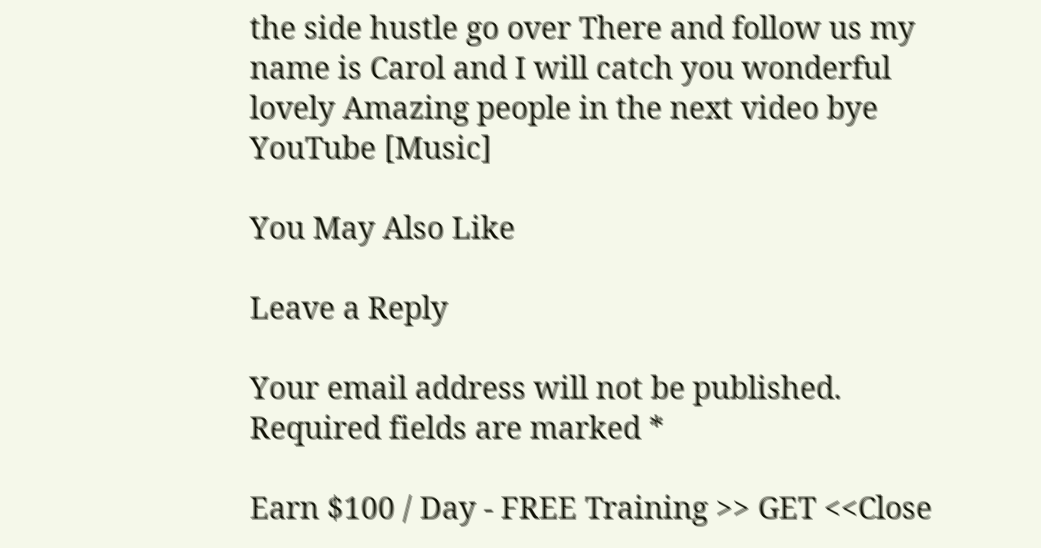the side hustle go over There and follow us my name is Carol and I will catch you wonderful lovely Amazing people in the next video bye YouTube [Music]

You May Also Like

Leave a Reply

Your email address will not be published. Required fields are marked *

Earn $100 / Day - FREE Training >> GET <<Close